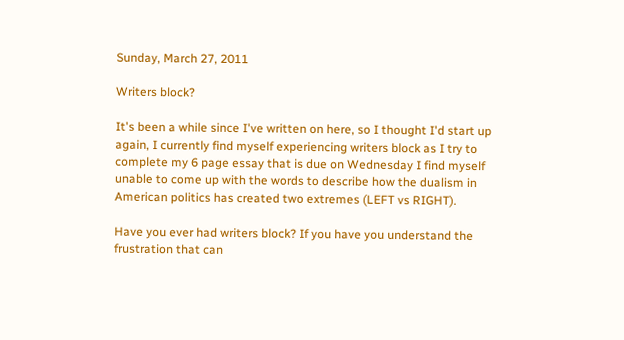Sunday, March 27, 2011

Writers block?

It's been a while since I've written on here, so I thought I'd start up again, I currently find myself experiencing writers block as I try to complete my 6 page essay that is due on Wednesday I find myself unable to come up with the words to describe how the dualism in American politics has created two extremes (LEFT vs RIGHT).

Have you ever had writers block? If you have you understand the frustration that can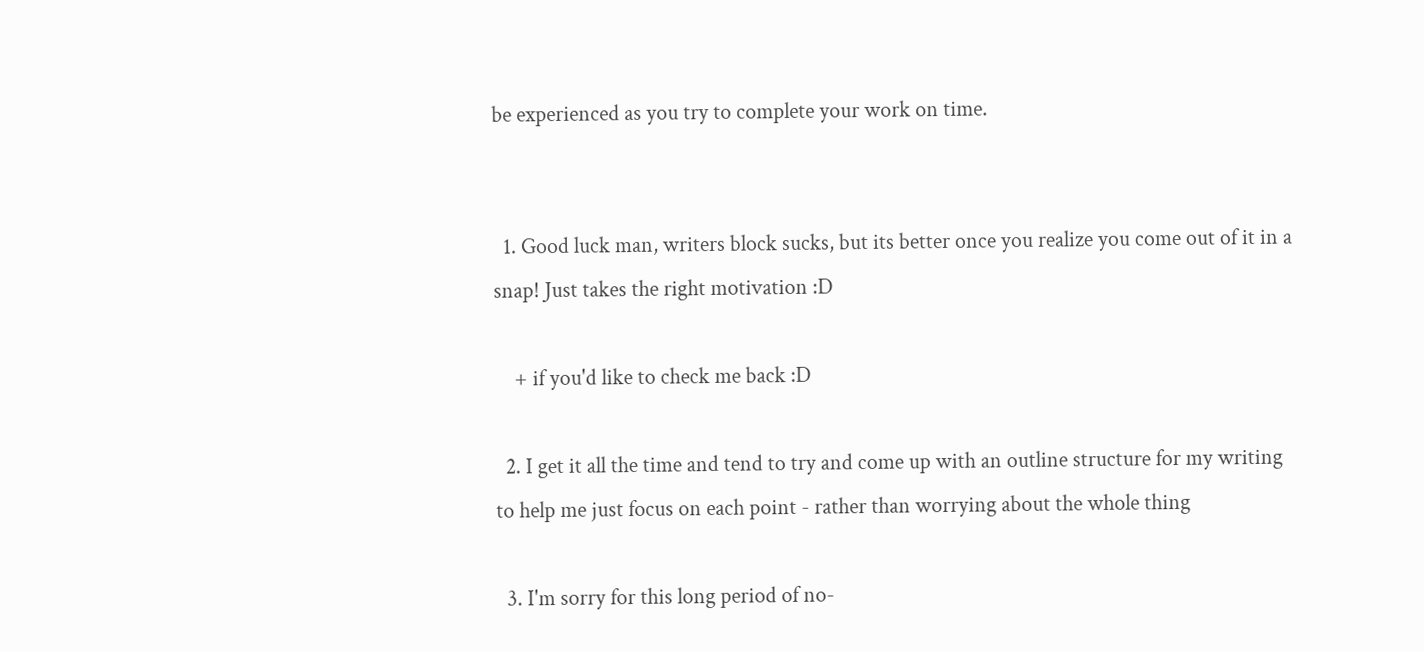be experienced as you try to complete your work on time.


  1. Good luck man, writers block sucks, but its better once you realize you come out of it in a snap! Just takes the right motivation :D

    + if you'd like to check me back :D

  2. I get it all the time and tend to try and come up with an outline structure for my writing to help me just focus on each point - rather than worrying about the whole thing

  3. I'm sorry for this long period of no-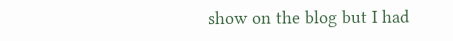show on the blog but I had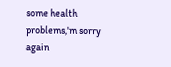some health problems,'m sorry again